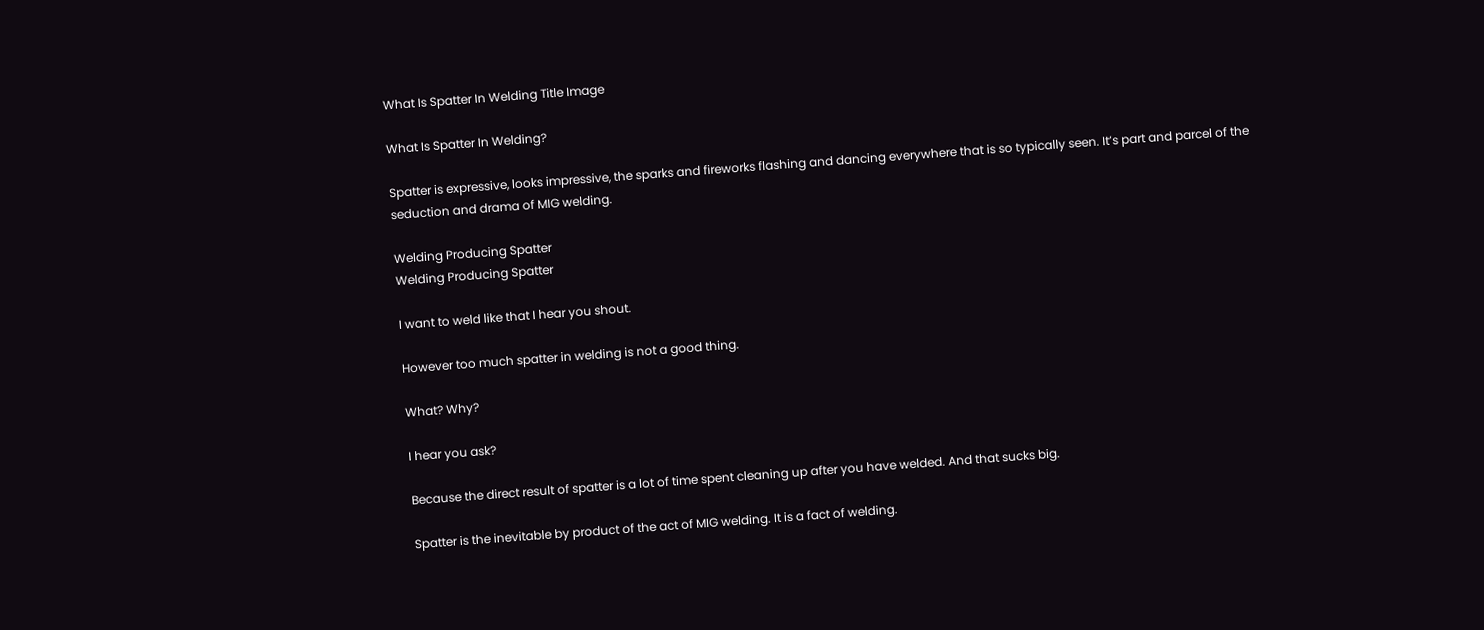What Is Spatter In Welding Title Image

What Is Spatter In Welding?

Spatter is expressive, looks impressive, the sparks and fireworks flashing and dancing everywhere that is so typically seen. It’s part and parcel of the seduction and drama of MIG welding.

Welding Producing Spatter
Welding Producing Spatter

I want to weld like that I hear you shout.

However too much spatter in welding is not a good thing.

What? Why?

I hear you ask?

Because the direct result of spatter is a lot of time spent cleaning up after you have welded. And that sucks big.

Spatter is the inevitable by product of the act of MIG welding. It is a fact of welding.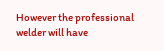However the professional welder will have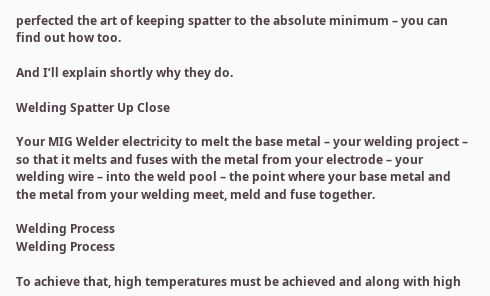perfected the art of keeping spatter to the absolute minimum – you can find out how too.

And I’ll explain shortly why they do.

Welding Spatter Up Close

Your MIG Welder electricity to melt the base metal – your welding project – so that it melts and fuses with the metal from your electrode – your welding wire – into the weld pool – the point where your base metal and the metal from your welding meet, meld and fuse together.

Welding Process
Welding Process

To achieve that, high temperatures must be achieved and along with high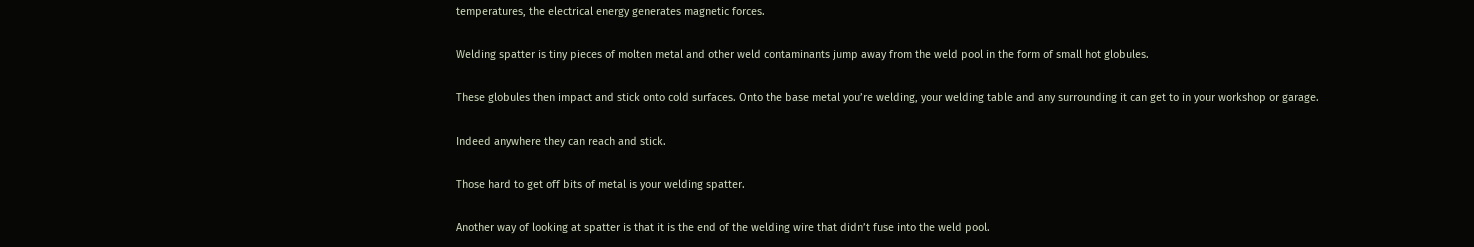temperatures, the electrical energy generates magnetic forces.

Welding spatter is tiny pieces of molten metal and other weld contaminants jump away from the weld pool in the form of small hot globules.

These globules then impact and stick onto cold surfaces. Onto the base metal you’re welding, your welding table and any surrounding it can get to in your workshop or garage.

Indeed anywhere they can reach and stick.

Those hard to get off bits of metal is your welding spatter.

Another way of looking at spatter is that it is the end of the welding wire that didn’t fuse into the weld pool.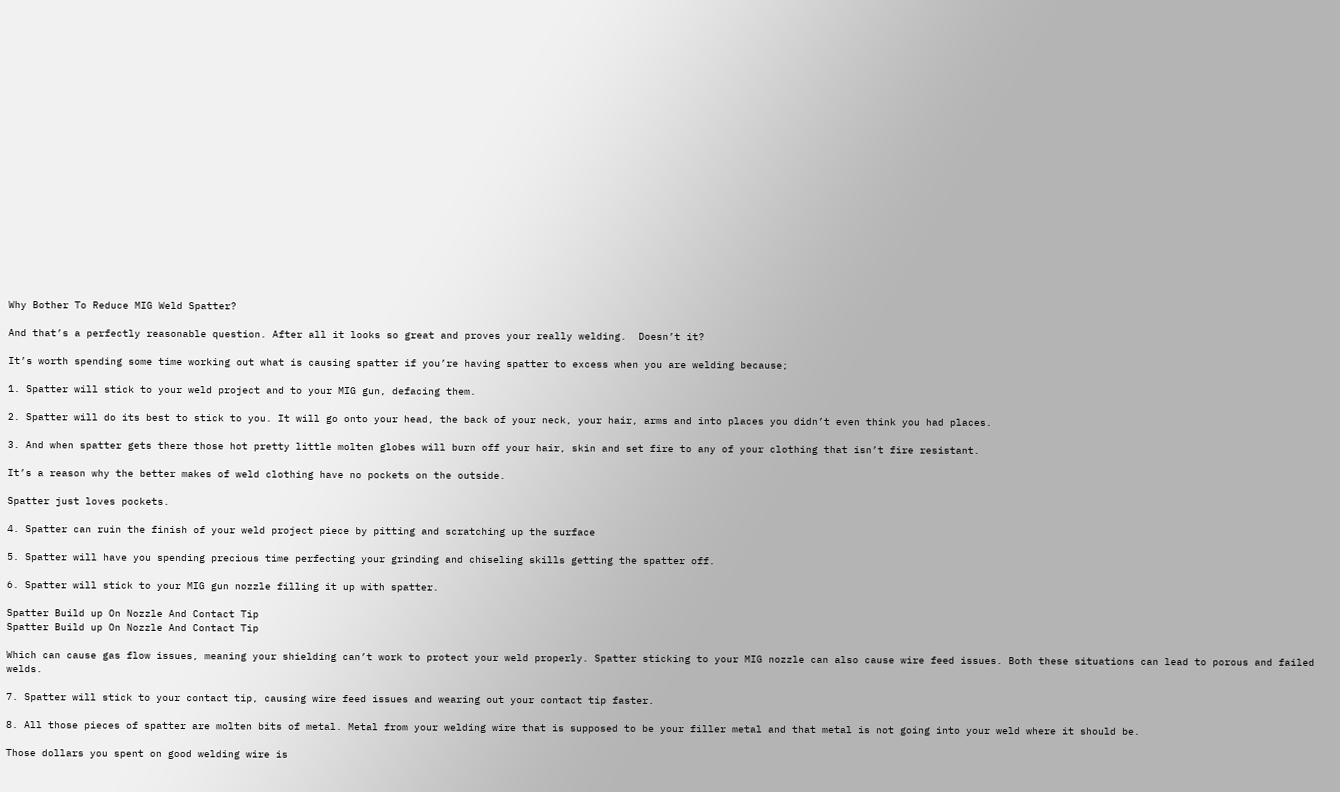Why Bother To Reduce MIG Weld Spatter?

And that’s a perfectly reasonable question. After all it looks so great and proves your really welding.  Doesn’t it?

It’s worth spending some time working out what is causing spatter if you’re having spatter to excess when you are welding because;

1. Spatter will stick to your weld project and to your MIG gun, defacing them.

2. Spatter will do its best to stick to you. It will go onto your head, the back of your neck, your hair, arms and into places you didn’t even think you had places.

3. And when spatter gets there those hot pretty little molten globes will burn off your hair, skin and set fire to any of your clothing that isn’t fire resistant.

It’s a reason why the better makes of weld clothing have no pockets on the outside.

Spatter just loves pockets.

4. Spatter can ruin the finish of your weld project piece by pitting and scratching up the surface

5. Spatter will have you spending precious time perfecting your grinding and chiseling skills getting the spatter off.

6. Spatter will stick to your MIG gun nozzle filling it up with spatter.

Spatter Build up On Nozzle And Contact Tip
Spatter Build up On Nozzle And Contact Tip

Which can cause gas flow issues, meaning your shielding can’t work to protect your weld properly. Spatter sticking to your MIG nozzle can also cause wire feed issues. Both these situations can lead to porous and failed welds.

7. Spatter will stick to your contact tip, causing wire feed issues and wearing out your contact tip faster.

8. All those pieces of spatter are molten bits of metal. Metal from your welding wire that is supposed to be your filler metal and that metal is not going into your weld where it should be.

Those dollars you spent on good welding wire is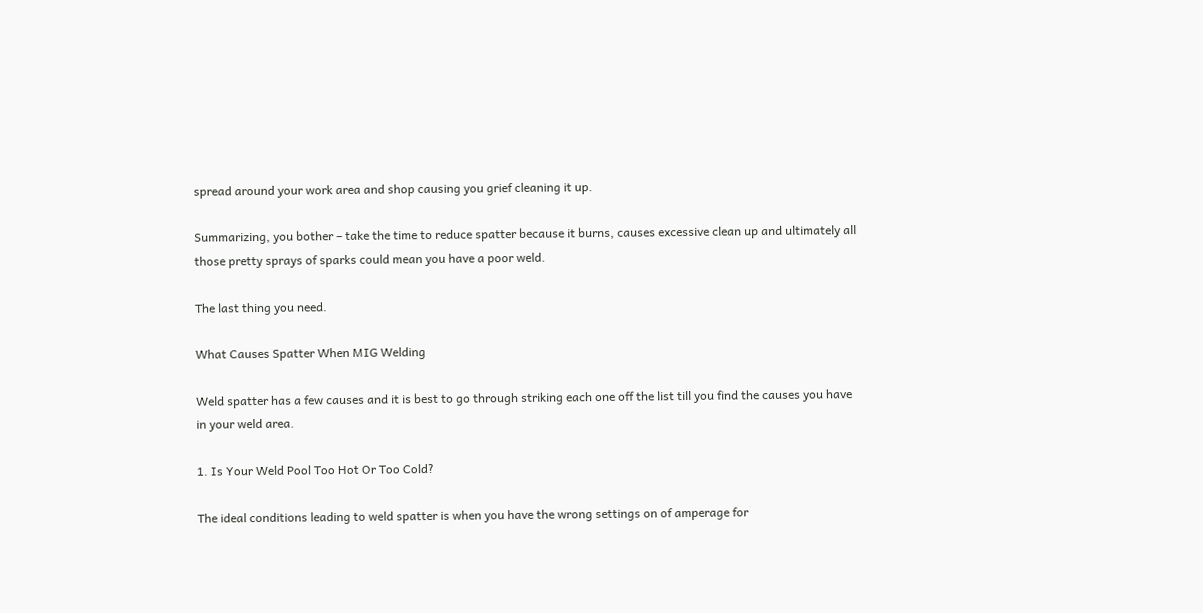spread around your work area and shop causing you grief cleaning it up.

Summarizing, you bother – take the time to reduce spatter because it burns, causes excessive clean up and ultimately all those pretty sprays of sparks could mean you have a poor weld.

The last thing you need.

What Causes Spatter When MIG Welding

Weld spatter has a few causes and it is best to go through striking each one off the list till you find the causes you have in your weld area.

1. Is Your Weld Pool Too Hot Or Too Cold?

The ideal conditions leading to weld spatter is when you have the wrong settings on of amperage for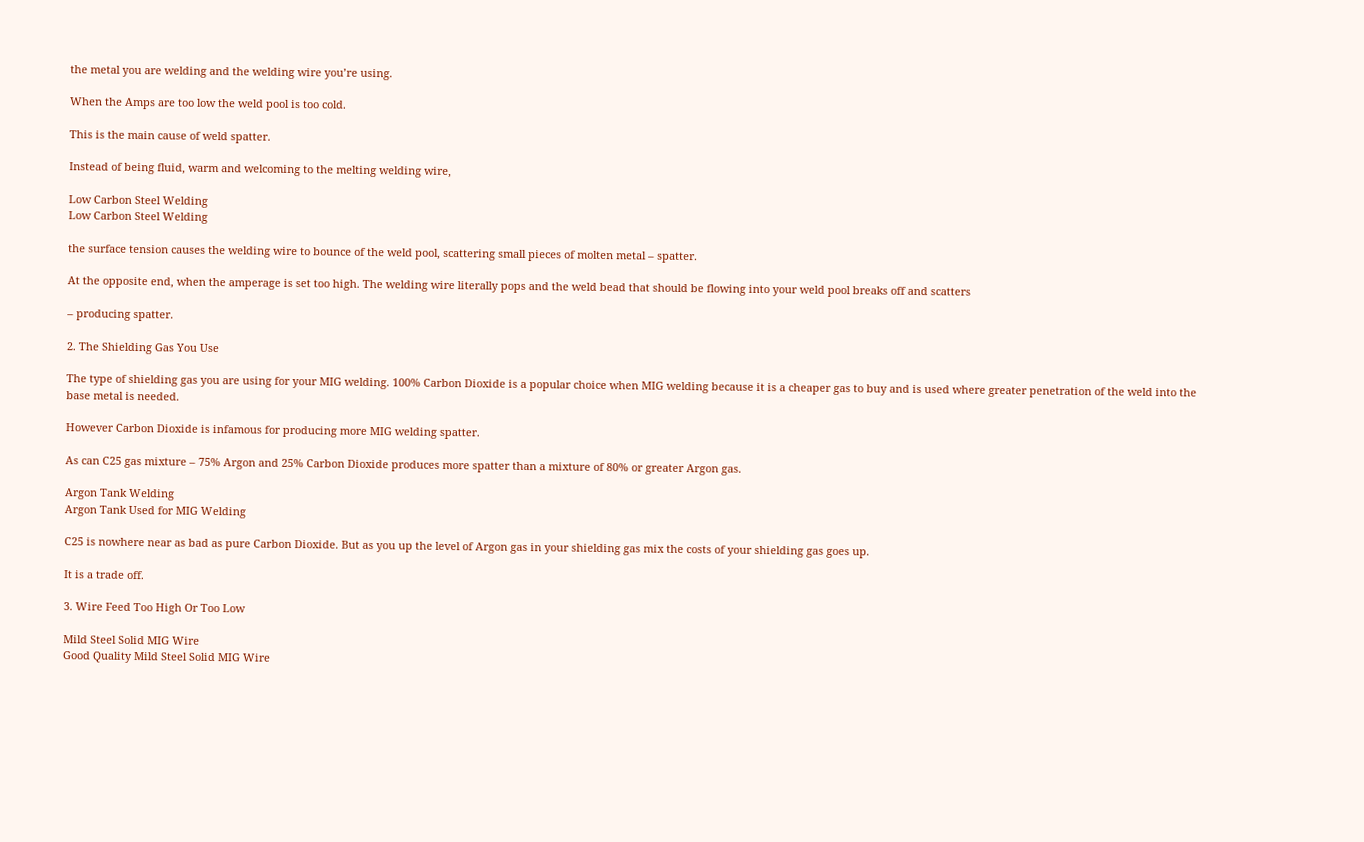the metal you are welding and the welding wire you’re using.

When the Amps are too low the weld pool is too cold.

This is the main cause of weld spatter.

Instead of being fluid, warm and welcoming to the melting welding wire,

Low Carbon Steel Welding
Low Carbon Steel Welding

the surface tension causes the welding wire to bounce of the weld pool, scattering small pieces of molten metal – spatter.

At the opposite end, when the amperage is set too high. The welding wire literally pops and the weld bead that should be flowing into your weld pool breaks off and scatters

– producing spatter.

2. The Shielding Gas You Use

The type of shielding gas you are using for your MIG welding. 100% Carbon Dioxide is a popular choice when MIG welding because it is a cheaper gas to buy and is used where greater penetration of the weld into the base metal is needed.

However Carbon Dioxide is infamous for producing more MIG welding spatter.

As can C25 gas mixture – 75% Argon and 25% Carbon Dioxide produces more spatter than a mixture of 80% or greater Argon gas.

Argon Tank Welding
Argon Tank Used for MIG Welding

C25 is nowhere near as bad as pure Carbon Dioxide. But as you up the level of Argon gas in your shielding gas mix the costs of your shielding gas goes up.

It is a trade off.

3. Wire Feed Too High Or Too Low

Mild Steel Solid MIG Wire
Good Quality Mild Steel Solid MIG Wire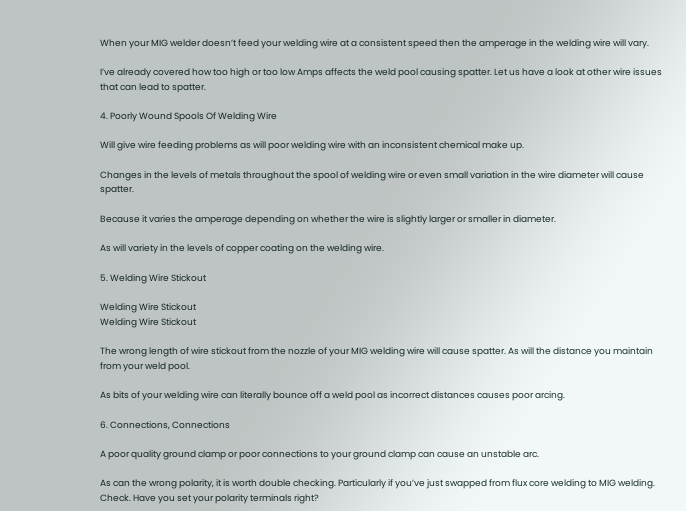When your MIG welder doesn’t feed your welding wire at a consistent speed then the amperage in the welding wire will vary.

I’ve already covered how too high or too low Amps affects the weld pool causing spatter. Let us have a look at other wire issues that can lead to spatter.

4. Poorly Wound Spools Of Welding Wire

Will give wire feeding problems as will poor welding wire with an inconsistent chemical make up.

Changes in the levels of metals throughout the spool of welding wire or even small variation in the wire diameter will cause spatter.

Because it varies the amperage depending on whether the wire is slightly larger or smaller in diameter.

As will variety in the levels of copper coating on the welding wire.

5. Welding Wire Stickout

Welding Wire Stickout
Welding Wire Stickout

The wrong length of wire stickout from the nozzle of your MIG welding wire will cause spatter. As will the distance you maintain from your weld pool.

As bits of your welding wire can literally bounce off a weld pool as incorrect distances causes poor arcing.

6. Connections, Connections

A poor quality ground clamp or poor connections to your ground clamp can cause an unstable arc.

As can the wrong polarity, it is worth double checking. Particularly if you’ve just swapped from flux core welding to MIG welding. Check. Have you set your polarity terminals right?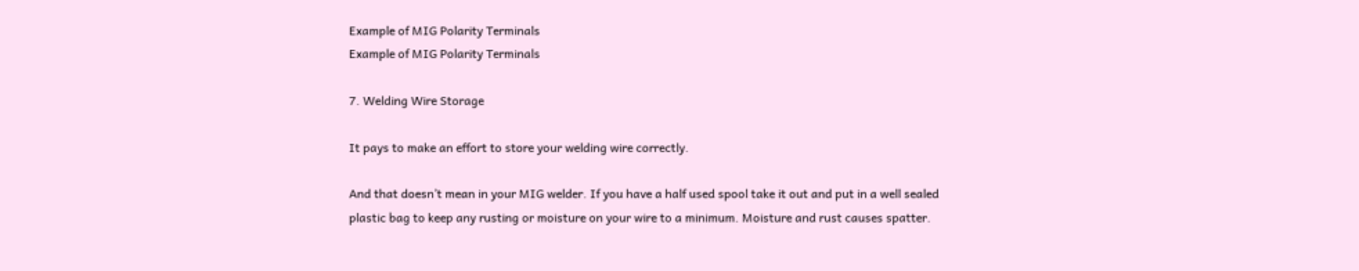Example of MIG Polarity Terminals
Example of MIG Polarity Terminals

7. Welding Wire Storage

It pays to make an effort to store your welding wire correctly.

And that doesn’t mean in your MIG welder. If you have a half used spool take it out and put in a well sealed plastic bag to keep any rusting or moisture on your wire to a minimum. Moisture and rust causes spatter.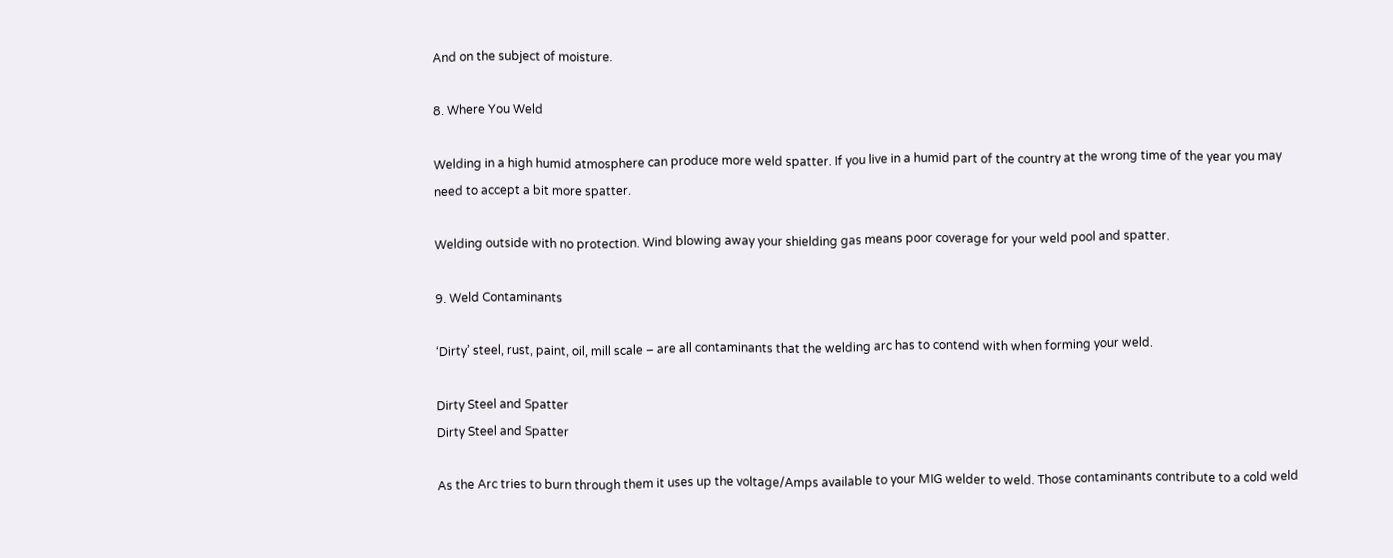And on the subject of moisture.

8. Where You Weld

Welding in a high humid atmosphere can produce more weld spatter. If you live in a humid part of the country at the wrong time of the year you may need to accept a bit more spatter.

Welding outside with no protection. Wind blowing away your shielding gas means poor coverage for your weld pool and spatter.

9. Weld Contaminants

‘Dirty’ steel, rust, paint, oil, mill scale – are all contaminants that the welding arc has to contend with when forming your weld.

Dirty Steel and Spatter
Dirty Steel and Spatter

As the Arc tries to burn through them it uses up the voltage/Amps available to your MIG welder to weld. Those contaminants contribute to a cold weld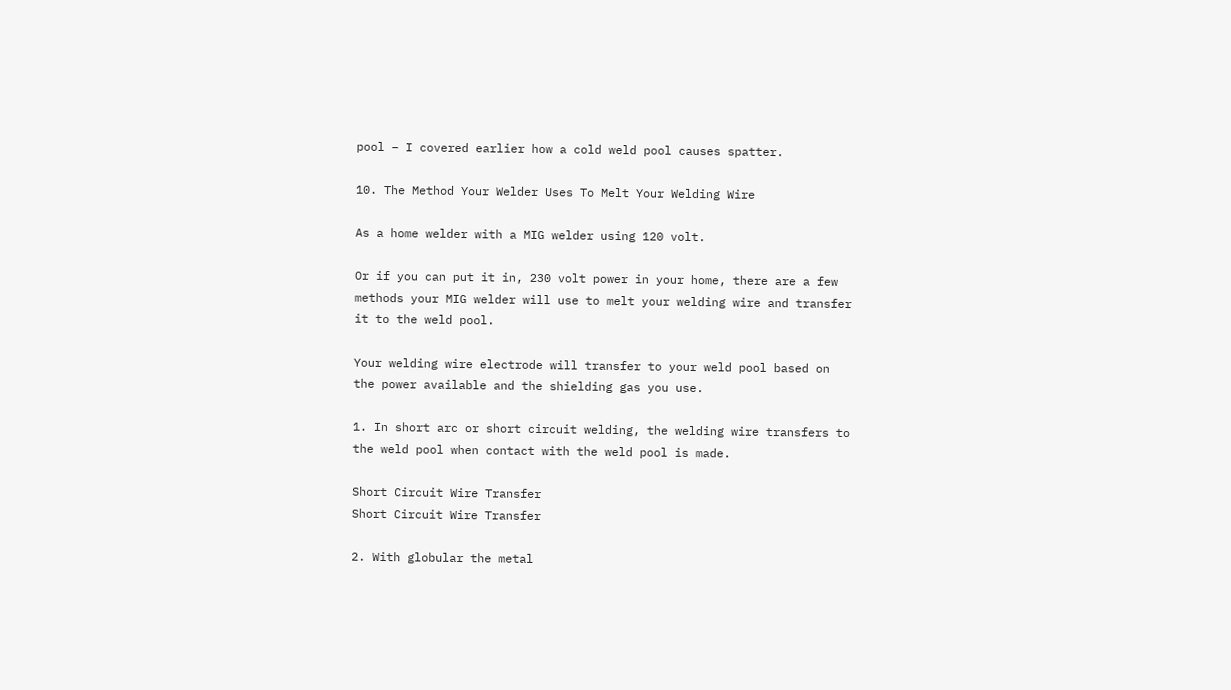pool – I covered earlier how a cold weld pool causes spatter.

10. The Method Your Welder Uses To Melt Your Welding Wire

As a home welder with a MIG welder using 120 volt.

Or if you can put it in, 230 volt power in your home, there are a few methods your MIG welder will use to melt your welding wire and transfer it to the weld pool.

Your welding wire electrode will transfer to your weld pool based on the power available and the shielding gas you use.

1. In short arc or short circuit welding, the welding wire transfers to the weld pool when contact with the weld pool is made.

Short Circuit Wire Transfer
Short Circuit Wire Transfer

2. With globular the metal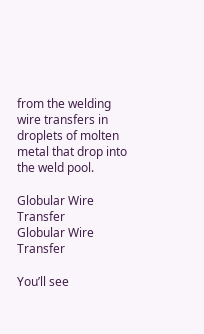from the welding wire transfers in droplets of molten metal that drop into the weld pool.

Globular Wire Transfer
Globular Wire Transfer

You’ll see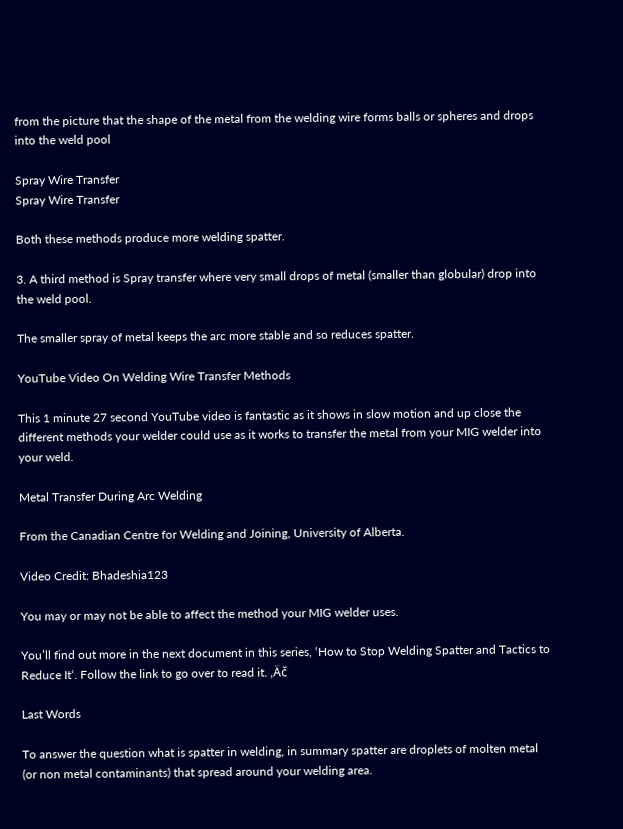from the picture that the shape of the metal from the welding wire forms balls or spheres and drops into the weld pool

Spray Wire Transfer
Spray Wire Transfer

Both these methods produce more welding spatter.

3. A third method is Spray transfer where very small drops of metal (smaller than globular) drop into the weld pool.

The smaller spray of metal keeps the arc more stable and so reduces spatter.

YouTube Video On Welding Wire Transfer Methods

This 1 minute 27 second YouTube video is fantastic as it shows in slow motion and up close the different methods your welder could use as it works to transfer the metal from your MIG welder into your weld.

Metal Transfer During Arc Welding

From the Canadian Centre for Welding and Joining, University of Alberta.

Video Credit: Bhadeshia123

You may or may not be able to affect the method your MIG welder uses.

You’ll find out more in the next document in this series, ‘How to Stop Welding Spatter and Tactics to Reduce It‘. Follow the link to go over to read it. ‚Äč

Last Words

To answer the question what is spatter in welding, in summary spatter are droplets of molten metal (or non metal contaminants) that spread around your welding area.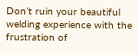Don’t ruin your beautiful welding experience with the frustration of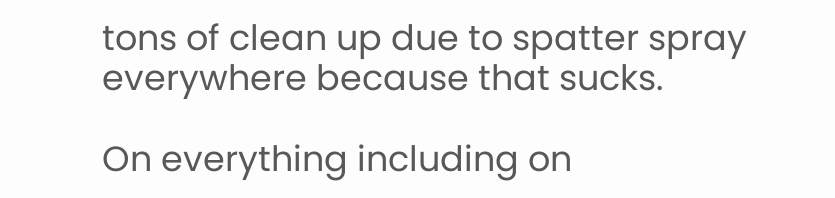tons of clean up due to spatter spray everywhere because that sucks.

On everything including on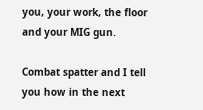you, your work, the floor and your MIG gun.

Combat spatter and I tell you how in the next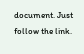document. Just follow the link.